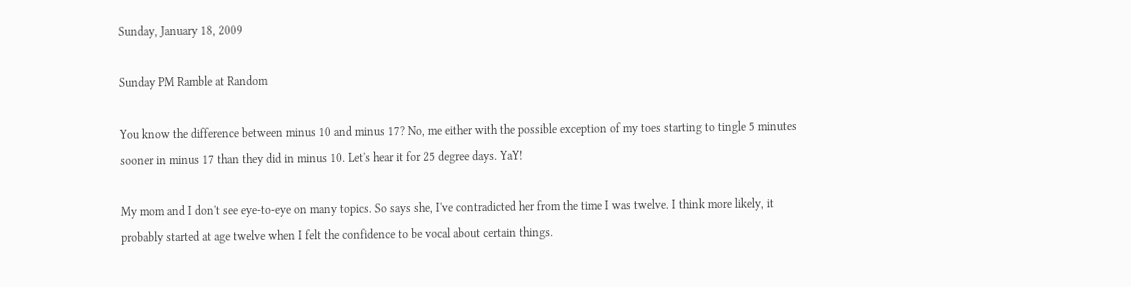Sunday, January 18, 2009

Sunday PM Ramble at Random

You know the difference between minus 10 and minus 17? No, me either with the possible exception of my toes starting to tingle 5 minutes sooner in minus 17 than they did in minus 10. Let's hear it for 25 degree days. YaY!

My mom and I don't see eye-to-eye on many topics. So says she, I've contradicted her from the time I was twelve. I think more likely, it probably started at age twelve when I felt the confidence to be vocal about certain things.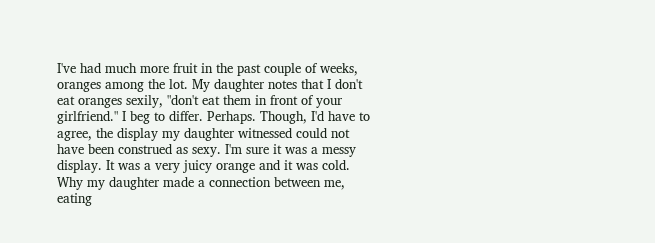I've had much more fruit in the past couple of weeks, oranges among the lot. My daughter notes that I don't eat oranges sexily, "don't eat them in front of your girlfriend." I beg to differ. Perhaps. Though, I'd have to agree, the display my daughter witnessed could not have been construed as sexy. I'm sure it was a messy display. It was a very juicy orange and it was cold. Why my daughter made a connection between me, eating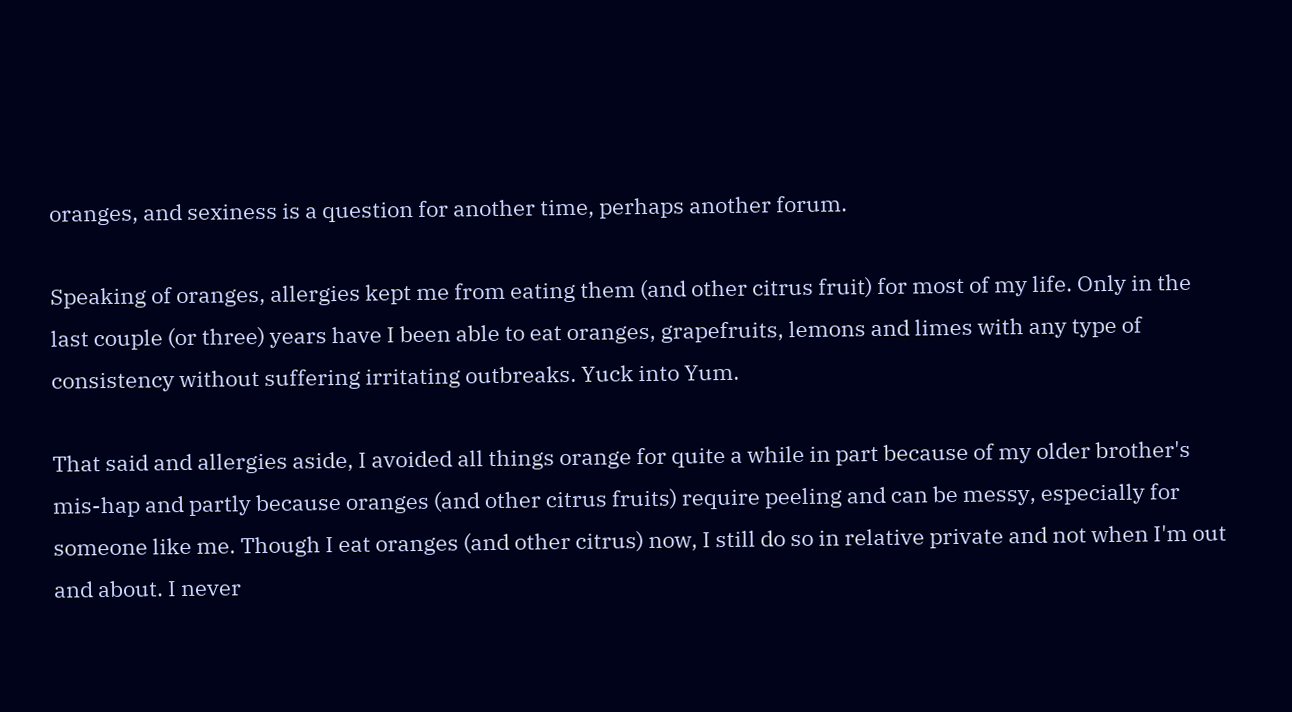oranges, and sexiness is a question for another time, perhaps another forum.

Speaking of oranges, allergies kept me from eating them (and other citrus fruit) for most of my life. Only in the last couple (or three) years have I been able to eat oranges, grapefruits, lemons and limes with any type of consistency without suffering irritating outbreaks. Yuck into Yum.

That said and allergies aside, I avoided all things orange for quite a while in part because of my older brother's mis-hap and partly because oranges (and other citrus fruits) require peeling and can be messy, especially for someone like me. Though I eat oranges (and other citrus) now, I still do so in relative private and not when I'm out and about. I never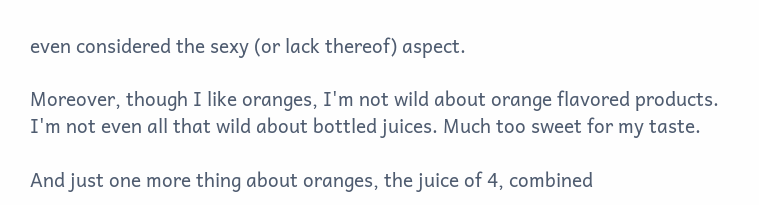even considered the sexy (or lack thereof) aspect.

Moreover, though I like oranges, I'm not wild about orange flavored products. I'm not even all that wild about bottled juices. Much too sweet for my taste.

And just one more thing about oranges, the juice of 4, combined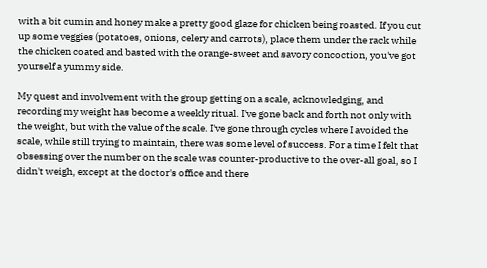with a bit cumin and honey make a pretty good glaze for chicken being roasted. If you cut up some veggies (potatoes, onions, celery and carrots), place them under the rack while the chicken coated and basted with the orange-sweet and savory concoction, you've got yourself a yummy side.

My quest and involvement with the group getting on a scale, acknowledging, and recording my weight has become a weekly ritual. I've gone back and forth not only with the weight, but with the value of the scale. I've gone through cycles where I avoided the scale, while still trying to maintain, there was some level of success. For a time I felt that obsessing over the number on the scale was counter-productive to the over-all goal, so I didn't weigh, except at the doctor's office and there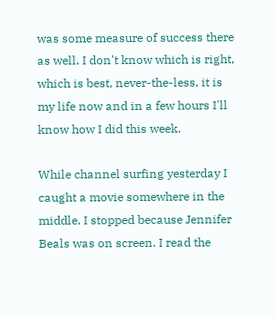was some measure of success there as well. I don't know which is right, which is best, never-the-less, it is my life now and in a few hours I'll know how I did this week.

While channel surfing yesterday I caught a movie somewhere in the middle. I stopped because Jennifer Beals was on screen. I read the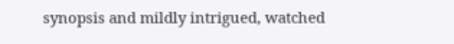synopsis and mildly intrigued, watched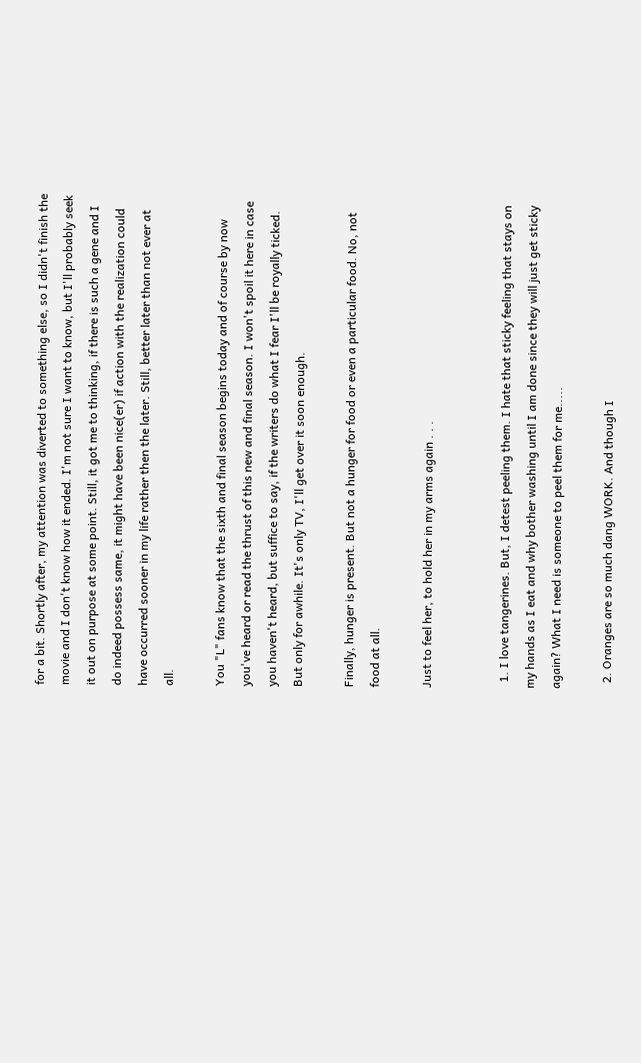for a bit. Shortly after, my attention was diverted to something else, so I didn't finish the movie and I don't know how it ended. I'm not sure I want to know, but I'll probably seek it out on purpose at some point. Still, it got me to thinking, if there is such a gene and I do indeed possess same, it might have been nice(er) if action with the realization could have occurred sooner in my life rather then the later. Still, better later than not ever at all.

You "L" fans know that the sixth and final season begins today and of course by now you've heard or read the thrust of this new and final season. I won't spoil it here in case you haven't heard, but suffice to say, if the writers do what I fear I'll be royally ticked. But only for awhile. It's only TV, I'll get over it soon enough.

Finally, hunger is present. But not a hunger for food or even a particular food. No, not food at all.

Just to feel her, to hold her in my arms again . . .


  1. I love tangerines. But, I detest peeling them. I hate that sticky feeling that stays on my hands as I eat and why bother washing until I am done since they will just get sticky again? What I need is someone to peel them for me.....

  2. Oranges are so much dang WORK. And though I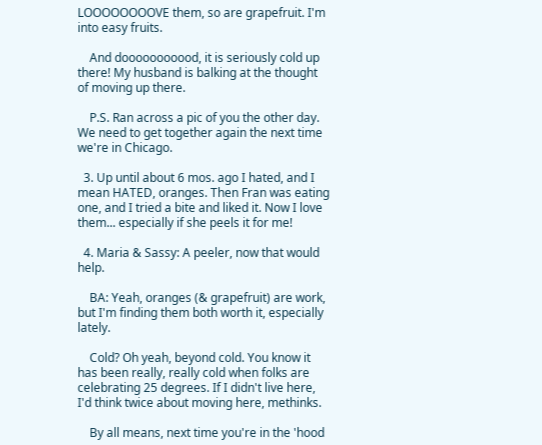LOOOOOOOOVE them, so are grapefruit. I'm into easy fruits.

    And dooooooooood, it is seriously cold up there! My husband is balking at the thought of moving up there.

    P.S. Ran across a pic of you the other day. We need to get together again the next time we're in Chicago.

  3. Up until about 6 mos. ago I hated, and I mean HATED, oranges. Then Fran was eating one, and I tried a bite and liked it. Now I love them... especially if she peels it for me!

  4. Maria & Sassy: A peeler, now that would help.

    BA: Yeah, oranges (& grapefruit) are work, but I'm finding them both worth it, especially lately.

    Cold? Oh yeah, beyond cold. You know it has been really, really cold when folks are celebrating 25 degrees. If I didn't live here, I'd think twice about moving here, methinks.

    By all means, next time you're in the 'hood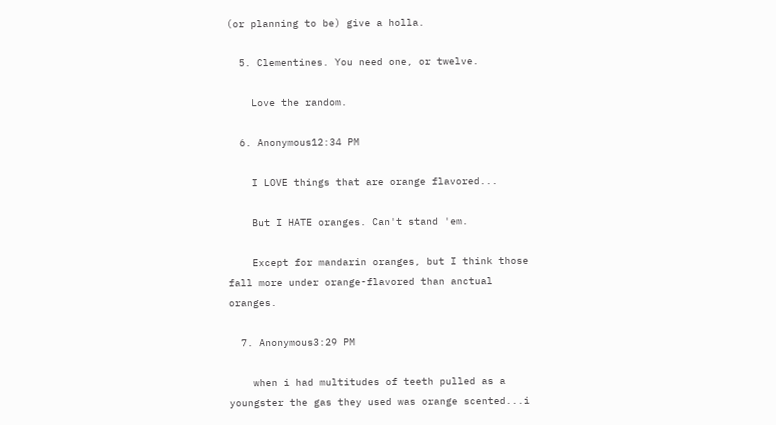(or planning to be) give a holla.

  5. Clementines. You need one, or twelve.

    Love the random.

  6. Anonymous12:34 PM

    I LOVE things that are orange flavored...

    But I HATE oranges. Can't stand 'em.

    Except for mandarin oranges, but I think those fall more under orange-flavored than anctual oranges.

  7. Anonymous3:29 PM

    when i had multitudes of teeth pulled as a youngster the gas they used was orange scented...i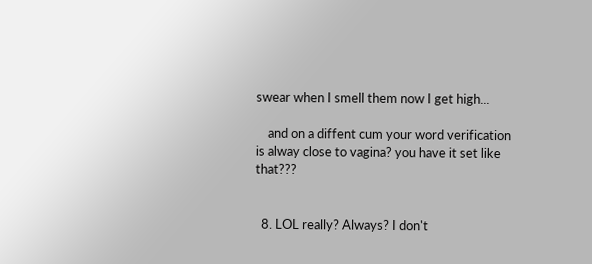swear when I smell them now I get high...

    and on a diffent cum your word verification is alway close to vagina? you have it set like that???


  8. LOL really? Always? I don't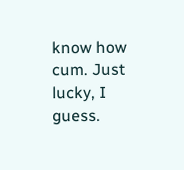know how cum. Just lucky, I guess.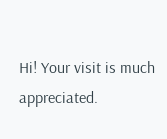Hi! Your visit is much appreciated.